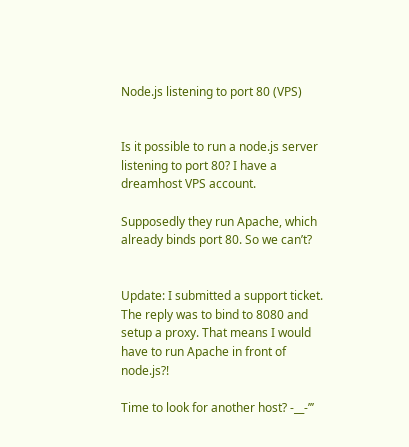Node.js listening to port 80 (VPS)


Is it possible to run a node.js server listening to port 80? I have a dreamhost VPS account.

Supposedly they run Apache, which already binds port 80. So we can’t?


Update: I submitted a support ticket. The reply was to bind to 8080 and setup a proxy. That means I would have to run Apache in front of node.js?!

Time to look for another host? -__-’’’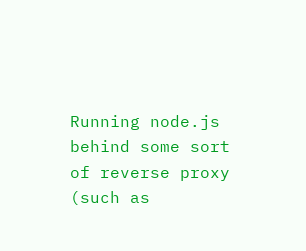Running node.js behind some sort of reverse proxy (such as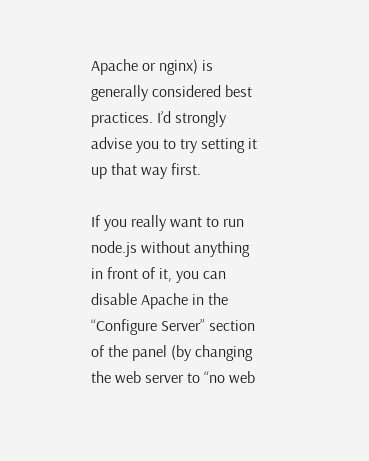Apache or nginx) is generally considered best practices. I’d strongly advise you to try setting it up that way first.

If you really want to run node.js without anything in front of it, you can disable Apache in the “Configure Server” section of the panel (by changing the web server to “no web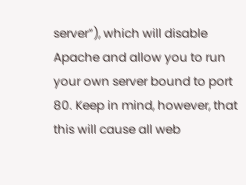server”), which will disable Apache and allow you to run your own server bound to port 80. Keep in mind, however, that this will cause all web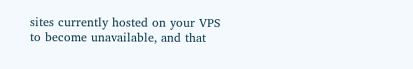sites currently hosted on your VPS to become unavailable, and that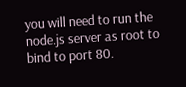you will need to run the node.js server as root to bind to port 80.